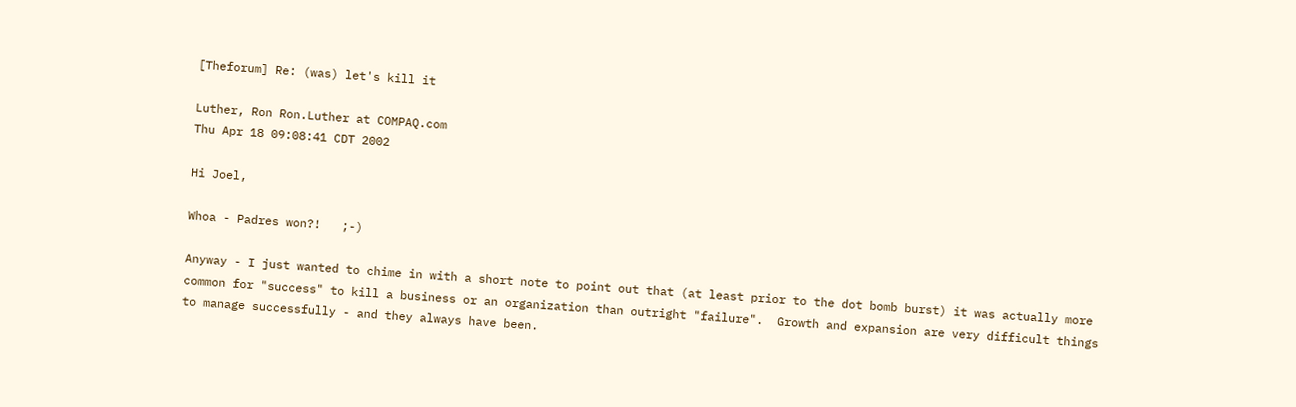[Theforum] Re: (was) let's kill it

Luther, Ron Ron.Luther at COMPAQ.com
Thu Apr 18 09:08:41 CDT 2002

Hi Joel,

Whoa - Padres won?!   ;-)

Anyway - I just wanted to chime in with a short note to point out that (at least prior to the dot bomb burst) it was actually more common for "success" to kill a business or an organization than outright "failure".  Growth and expansion are very difficult things to manage successfully - and they always have been.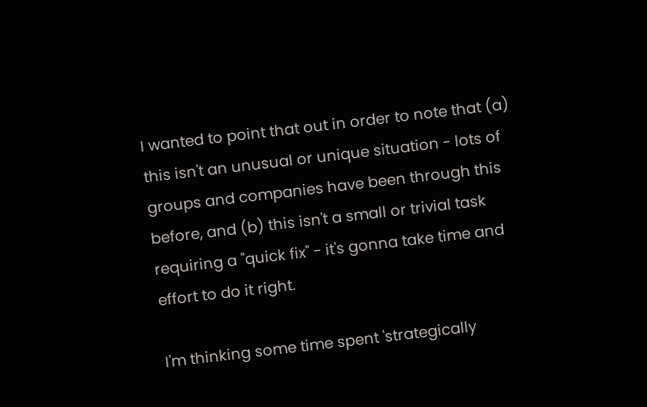I wanted to point that out in order to note that (a) this isn't an unusual or unique situation - lots of groups and companies have been through this before, and (b) this isn't a small or trivial task requiring a "quick fix" - it's gonna take time and effort to do it right.

I'm thinking some time spent 'strategically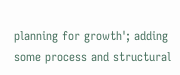planning for growth'; adding some process and structural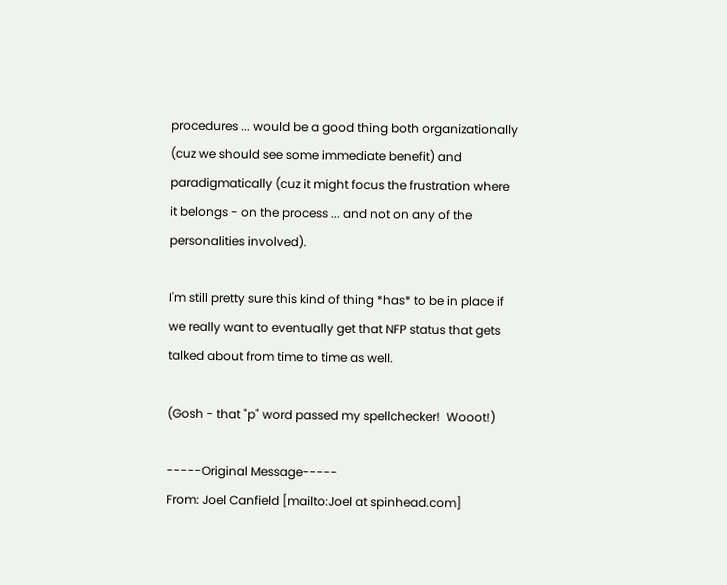procedures ... would be a good thing both organizationally (cuz we should see some immediate benefit) and paradigmatically (cuz it might focus the frustration where it belongs - on the process ... and not on any of the personalities involved).

I'm still pretty sure this kind of thing *has* to be in place if we really want to eventually get that NFP status that gets talked about from time to time as well.

(Gosh - that "p" word passed my spellchecker!  Wooot!)

-----Original Message-----
From: Joel Canfield [mailto:Joel at spinhead.com]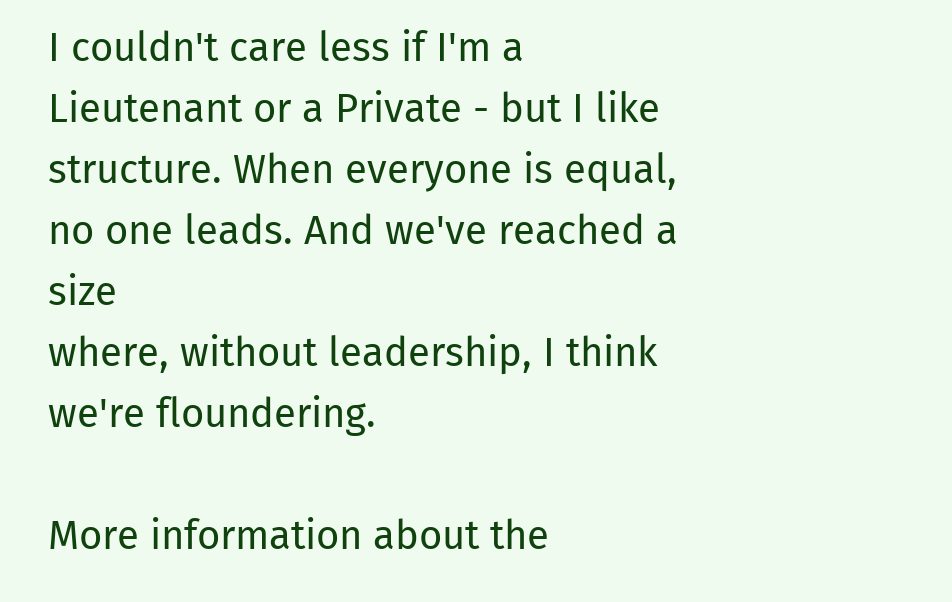I couldn't care less if I'm a Lieutenant or a Private - but I like
structure. When everyone is equal, no one leads. And we've reached a size
where, without leadership, I think we're floundering.

More information about the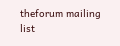theforum mailing list